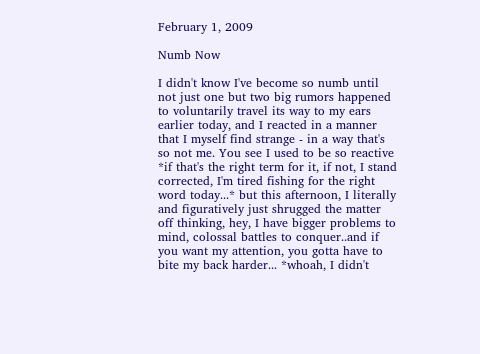February 1, 2009

Numb Now

I didn't know I've become so numb until not just one but two big rumors happened to voluntarily travel its way to my ears earlier today, and I reacted in a manner that I myself find strange - in a way that's so not me. You see I used to be so reactive *if that's the right term for it, if not, I stand corrected, I'm tired fishing for the right word today...* but this afternoon, I literally and figuratively just shrugged the matter off thinking, hey, I have bigger problems to mind, colossal battles to conquer..and if you want my attention, you gotta have to bite my back harder... *whoah, I didn't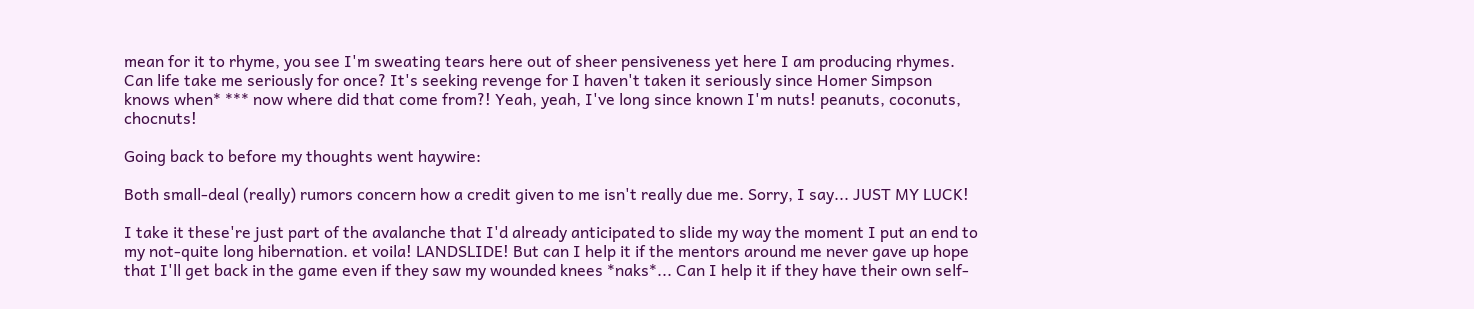mean for it to rhyme, you see I'm sweating tears here out of sheer pensiveness yet here I am producing rhymes. Can life take me seriously for once? It's seeking revenge for I haven't taken it seriously since Homer Simpson knows when* *** now where did that come from?! Yeah, yeah, I've long since known I'm nuts! peanuts, coconuts, chocnuts!

Going back to before my thoughts went haywire:

Both small-deal (really) rumors concern how a credit given to me isn't really due me. Sorry, I say... JUST MY LUCK!

I take it these're just part of the avalanche that I'd already anticipated to slide my way the moment I put an end to my not-quite long hibernation. et voila! LANDSLIDE! But can I help it if the mentors around me never gave up hope that I'll get back in the game even if they saw my wounded knees *naks*... Can I help it if they have their own self-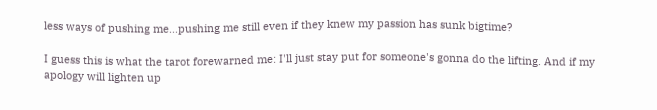less ways of pushing me...pushing me still even if they knew my passion has sunk bigtime?

I guess this is what the tarot forewarned me: I'll just stay put for someone's gonna do the lifting. And if my apology will lighten up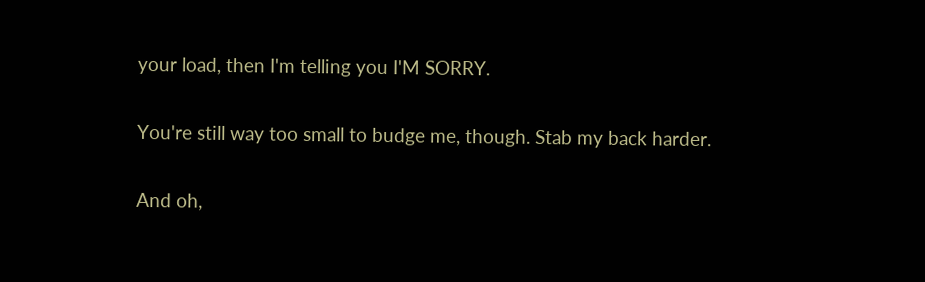your load, then I'm telling you I'M SORRY.

You're still way too small to budge me, though. Stab my back harder.

And oh,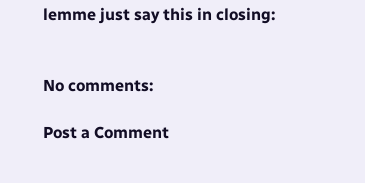lemme just say this in closing:


No comments:

Post a Comment